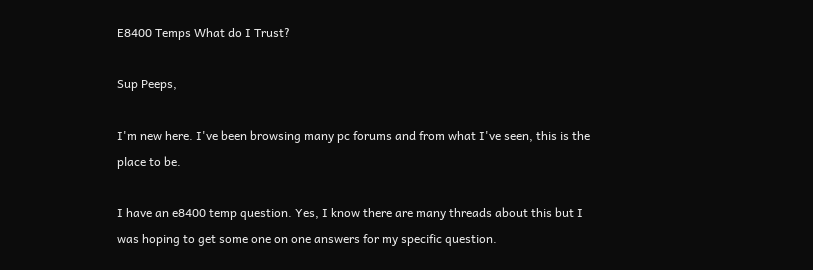E8400 Temps What do I Trust?

Sup Peeps,

I'm new here. I've been browsing many pc forums and from what I've seen, this is the place to be.

I have an e8400 temp question. Yes, I know there are many threads about this but I was hoping to get some one on one answers for my specific question.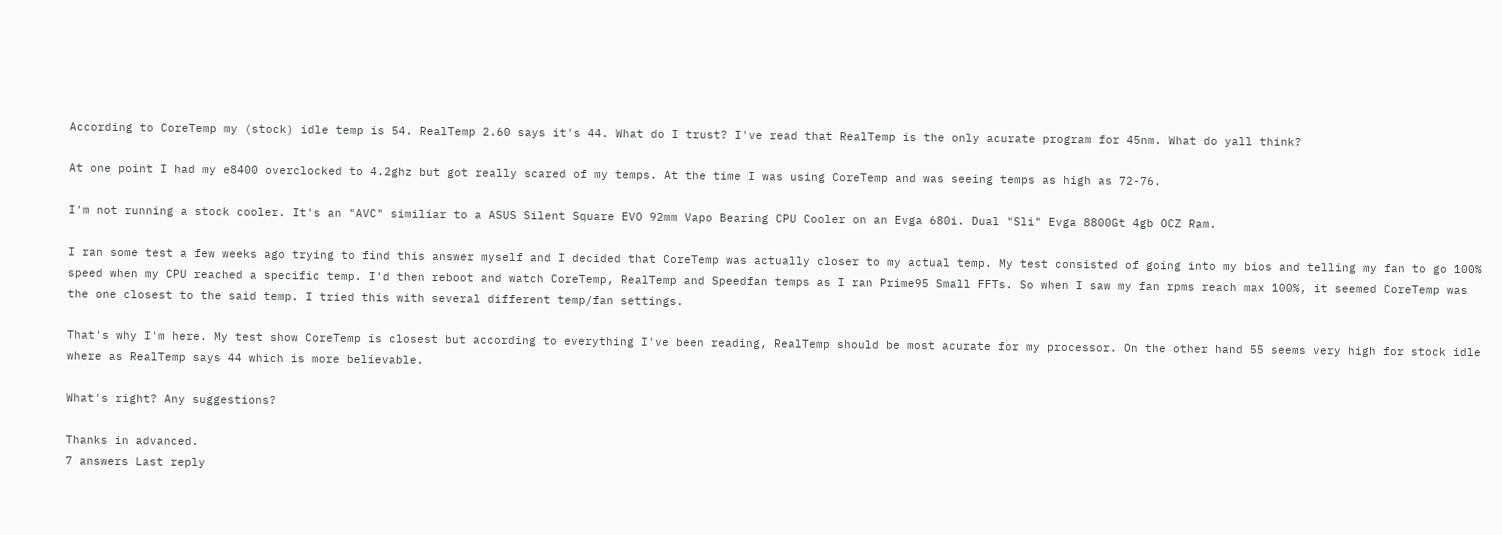According to CoreTemp my (stock) idle temp is 54. RealTemp 2.60 says it's 44. What do I trust? I've read that RealTemp is the only acurate program for 45nm. What do yall think?

At one point I had my e8400 overclocked to 4.2ghz but got really scared of my temps. At the time I was using CoreTemp and was seeing temps as high as 72-76.

I'm not running a stock cooler. It's an "AVC" similiar to a ASUS Silent Square EVO 92mm Vapo Bearing CPU Cooler on an Evga 680i. Dual "Sli" Evga 8800Gt 4gb OCZ Ram.

I ran some test a few weeks ago trying to find this answer myself and I decided that CoreTemp was actually closer to my actual temp. My test consisted of going into my bios and telling my fan to go 100% speed when my CPU reached a specific temp. I'd then reboot and watch CoreTemp, RealTemp and Speedfan temps as I ran Prime95 Small FFTs. So when I saw my fan rpms reach max 100%, it seemed CoreTemp was the one closest to the said temp. I tried this with several different temp/fan settings.

That's why I'm here. My test show CoreTemp is closest but according to everything I've been reading, RealTemp should be most acurate for my processor. On the other hand 55 seems very high for stock idle where as RealTemp says 44 which is more believable.

What's right? Any suggestions?

Thanks in advanced.
7 answers Last reply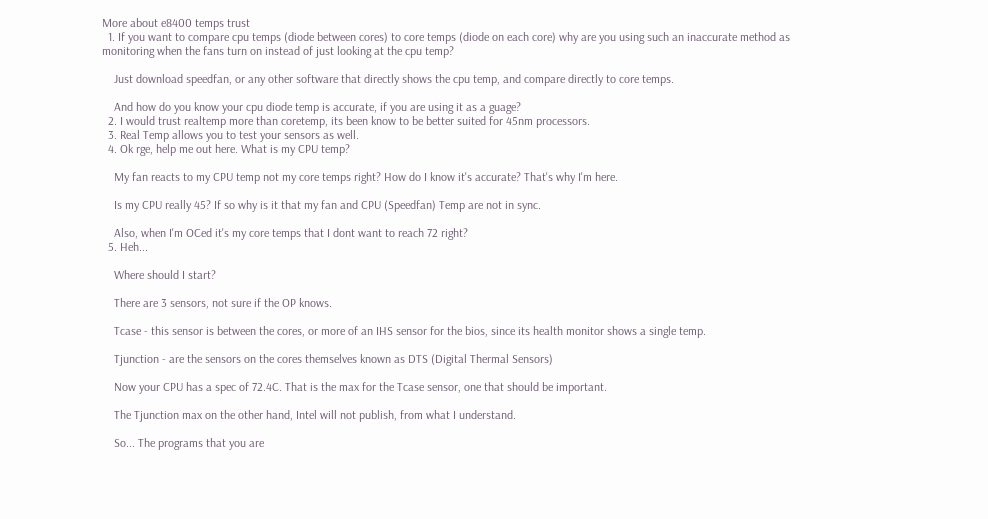More about e8400 temps trust
  1. If you want to compare cpu temps (diode between cores) to core temps (diode on each core) why are you using such an inaccurate method as monitoring when the fans turn on instead of just looking at the cpu temp?

    Just download speedfan, or any other software that directly shows the cpu temp, and compare directly to core temps.

    And how do you know your cpu diode temp is accurate, if you are using it as a guage?
  2. I would trust realtemp more than coretemp, its been know to be better suited for 45nm processors.
  3. Real Temp allows you to test your sensors as well.
  4. Ok rge, help me out here. What is my CPU temp?

    My fan reacts to my CPU temp not my core temps right? How do I know it's accurate? That's why I'm here.

    Is my CPU really 45? If so why is it that my fan and CPU (Speedfan) Temp are not in sync.

    Also, when I'm OCed it's my core temps that I dont want to reach 72 right?
  5. Heh...

    Where should I start?

    There are 3 sensors, not sure if the OP knows.

    Tcase - this sensor is between the cores, or more of an IHS sensor for the bios, since its health monitor shows a single temp.

    Tjunction - are the sensors on the cores themselves known as DTS (Digital Thermal Sensors)

    Now your CPU has a spec of 72.4C. That is the max for the Tcase sensor, one that should be important.

    The Tjunction max on the other hand, Intel will not publish, from what I understand.

    So... The programs that you are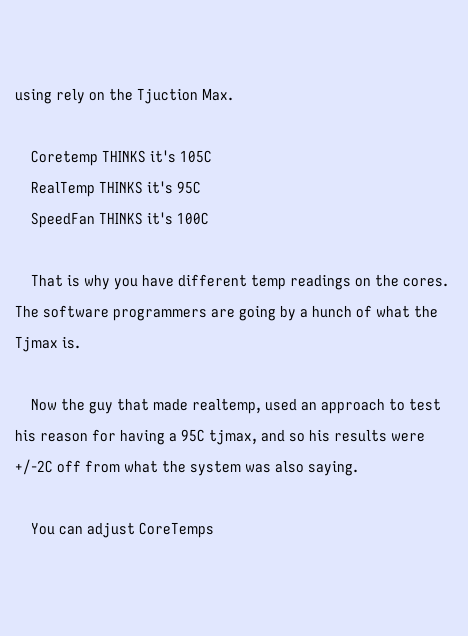using rely on the Tjuction Max.

    Coretemp THINKS it's 105C
    RealTemp THINKS it's 95C
    SpeedFan THINKS it's 100C

    That is why you have different temp readings on the cores. The software programmers are going by a hunch of what the Tjmax is.

    Now the guy that made realtemp, used an approach to test his reason for having a 95C tjmax, and so his results were +/-2C off from what the system was also saying.

    You can adjust CoreTemps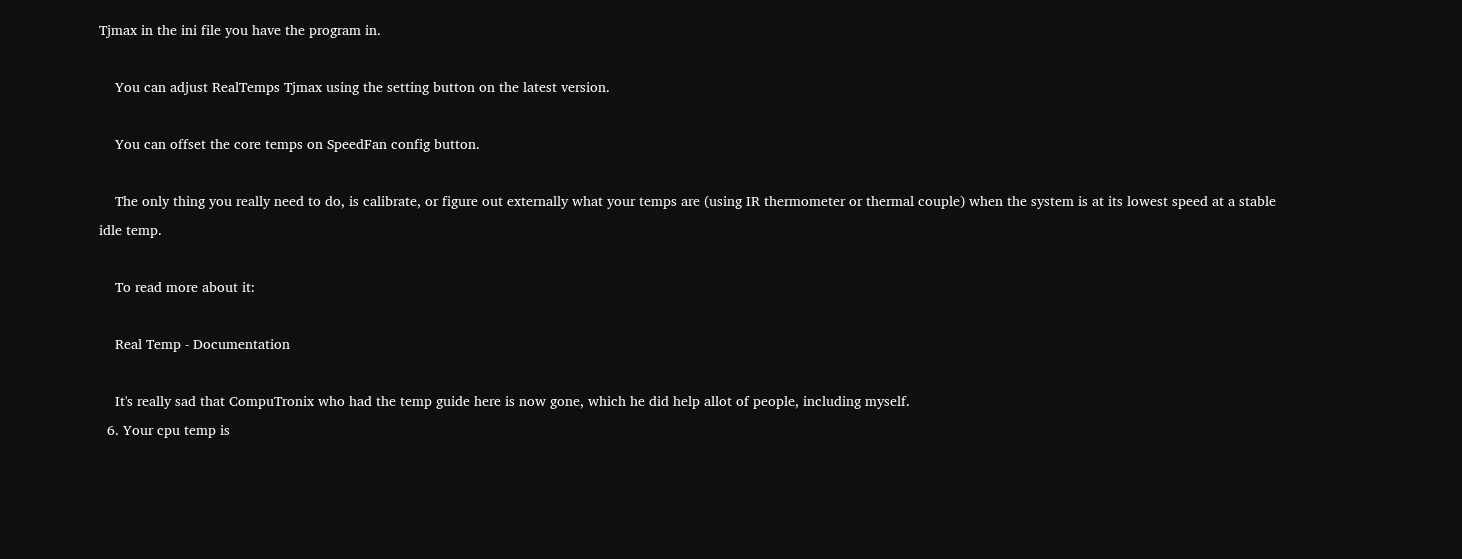Tjmax in the ini file you have the program in.

    You can adjust RealTemps Tjmax using the setting button on the latest version.

    You can offset the core temps on SpeedFan config button.

    The only thing you really need to do, is calibrate, or figure out externally what your temps are (using IR thermometer or thermal couple) when the system is at its lowest speed at a stable idle temp.

    To read more about it:

    Real Temp - Documentation

    It's really sad that CompuTronix who had the temp guide here is now gone, which he did help allot of people, including myself.
  6. Your cpu temp is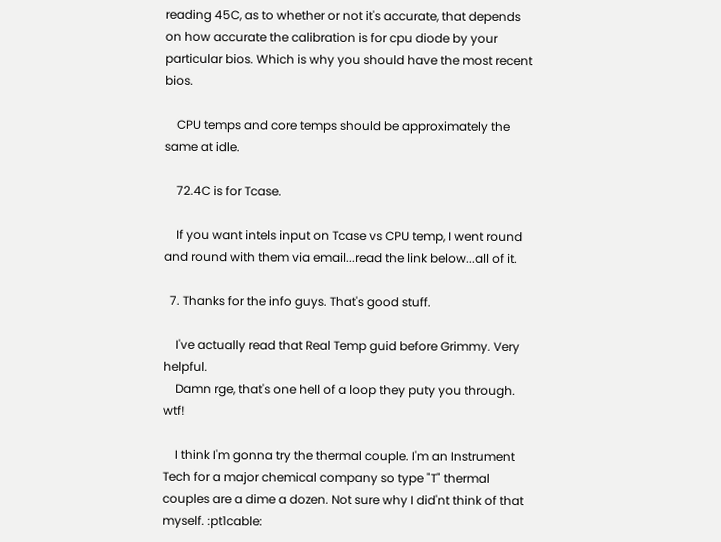reading 45C, as to whether or not it's accurate, that depends on how accurate the calibration is for cpu diode by your particular bios. Which is why you should have the most recent bios.

    CPU temps and core temps should be approximately the same at idle.

    72.4C is for Tcase.

    If you want intels input on Tcase vs CPU temp, I went round and round with them via email...read the link below...all of it.

  7. Thanks for the info guys. That's good stuff.

    I've actually read that Real Temp guid before Grimmy. Very helpful.
    Damn rge, that's one hell of a loop they puty you through. wtf!

    I think I'm gonna try the thermal couple. I'm an Instrument Tech for a major chemical company so type "T" thermal couples are a dime a dozen. Not sure why I did'nt think of that myself. :pt1cable: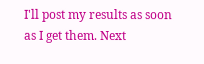I'll post my results as soon as I get them. Next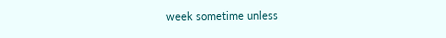week sometime unless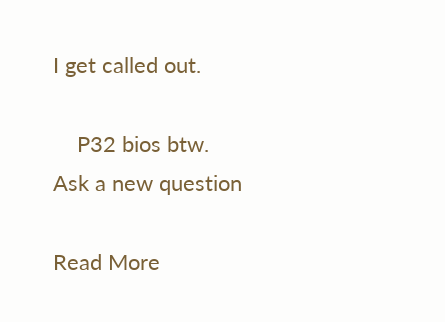I get called out.

    P32 bios btw.
Ask a new question

Read More